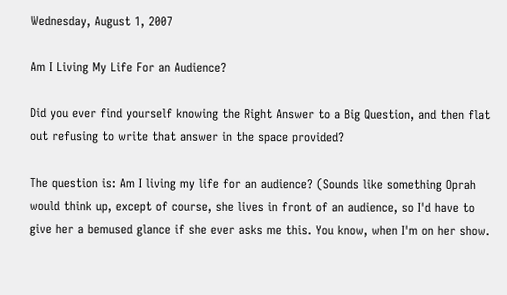Wednesday, August 1, 2007

Am I Living My Life For an Audience?

Did you ever find yourself knowing the Right Answer to a Big Question, and then flat out refusing to write that answer in the space provided?

The question is: Am I living my life for an audience? (Sounds like something Oprah would think up, except of course, she lives in front of an audience, so I'd have to give her a bemused glance if she ever asks me this. You know, when I'm on her show.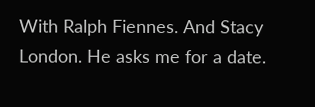With Ralph Fiennes. And Stacy London. He asks me for a date.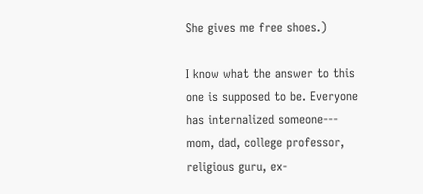She gives me free shoes.)

I know what the answer to this one is supposed to be. Everyone has internalized someone--- mom, dad, college professor, religious guru, ex-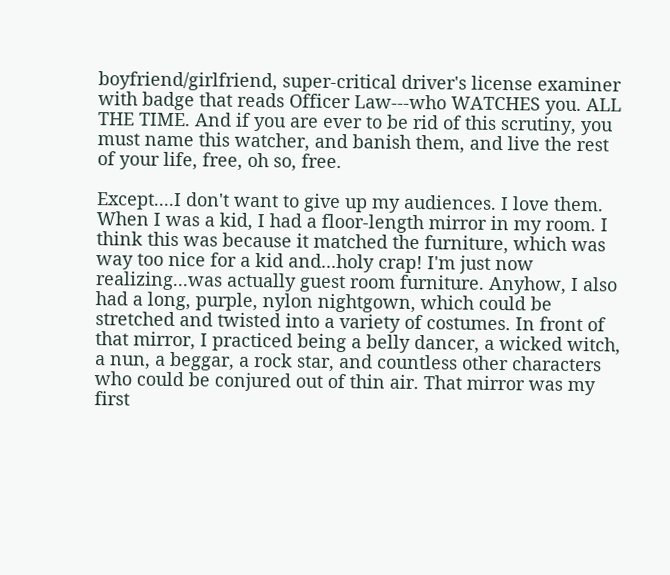boyfriend/girlfriend, super-critical driver's license examiner with badge that reads Officer Law---who WATCHES you. ALL THE TIME. And if you are ever to be rid of this scrutiny, you must name this watcher, and banish them, and live the rest of your life, free, oh so, free.

Except....I don't want to give up my audiences. I love them. When I was a kid, I had a floor-length mirror in my room. I think this was because it matched the furniture, which was way too nice for a kid and...holy crap! I'm just now realizing...was actually guest room furniture. Anyhow, I also had a long, purple, nylon nightgown, which could be stretched and twisted into a variety of costumes. In front of that mirror, I practiced being a belly dancer, a wicked witch, a nun, a beggar, a rock star, and countless other characters who could be conjured out of thin air. That mirror was my first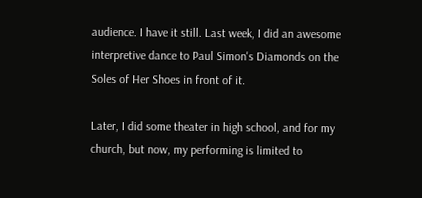audience. I have it still. Last week, I did an awesome interpretive dance to Paul Simon's Diamonds on the Soles of Her Shoes in front of it.

Later, I did some theater in high school, and for my church, but now, my performing is limited to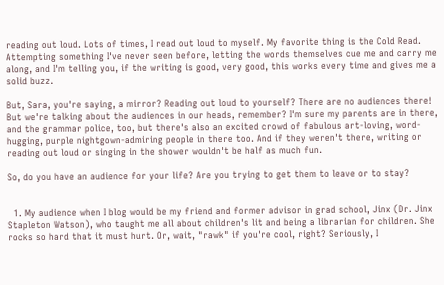reading out loud. Lots of times, I read out loud to myself. My favorite thing is the Cold Read. Attempting something I've never seen before, letting the words themselves cue me and carry me along, and I'm telling you, if the writing is good, very good, this works every time and gives me a solid buzz.

But, Sara, you're saying, a mirror? Reading out loud to yourself? There are no audiences there! But we're talking about the audiences in our heads, remember? I'm sure my parents are in there, and the grammar police, too, but there's also an excited crowd of fabulous art-loving, word-hugging, purple nightgown-admiring people in there too. And if they weren't there, writing or reading out loud or singing in the shower wouldn't be half as much fun.

So, do you have an audience for your life? Are you trying to get them to leave or to stay?


  1. My audience when I blog would be my friend and former advisor in grad school, Jinx (Dr. Jinx Stapleton Watson), who taught me all about children's lit and being a librarian for children. She rocks so hard that it must hurt. Or, wait, "rawk" if you're cool, right? Seriously, I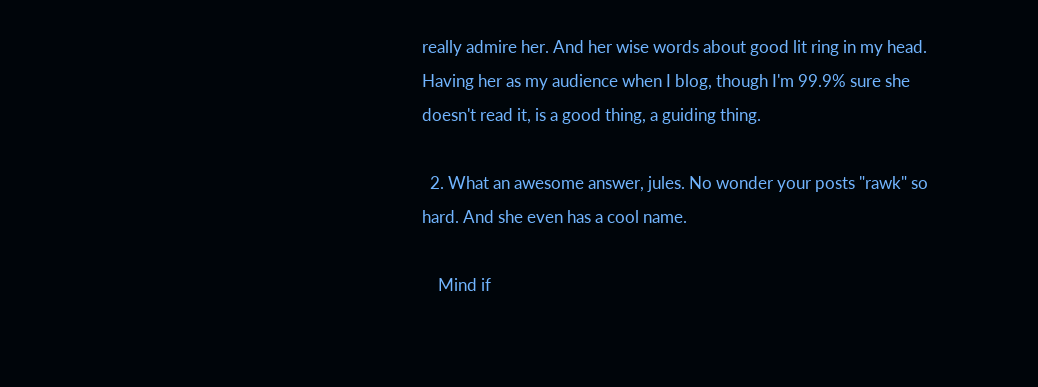really admire her. And her wise words about good lit ring in my head. Having her as my audience when I blog, though I'm 99.9% sure she doesn't read it, is a good thing, a guiding thing.

  2. What an awesome answer, jules. No wonder your posts "rawk" so hard. And she even has a cool name.

    Mind if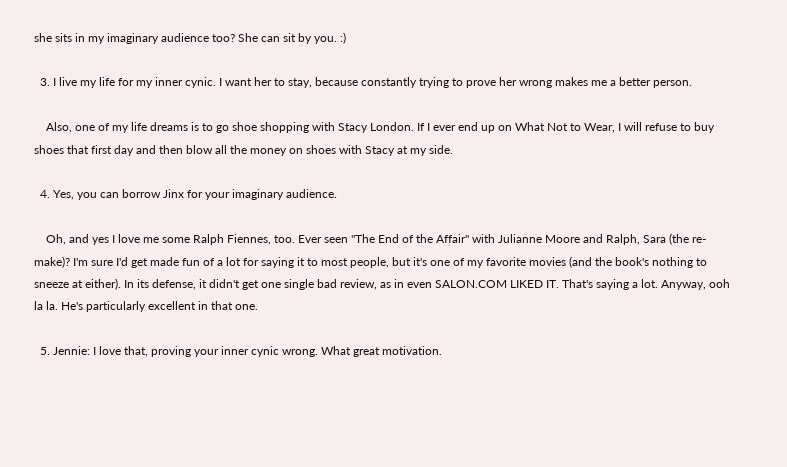she sits in my imaginary audience too? She can sit by you. :)

  3. I live my life for my inner cynic. I want her to stay, because constantly trying to prove her wrong makes me a better person.

    Also, one of my life dreams is to go shoe shopping with Stacy London. If I ever end up on What Not to Wear, I will refuse to buy shoes that first day and then blow all the money on shoes with Stacy at my side.

  4. Yes, you can borrow Jinx for your imaginary audience.

    Oh, and yes I love me some Ralph Fiennes, too. Ever seen "The End of the Affair" with Julianne Moore and Ralph, Sara (the re-make)? I'm sure I'd get made fun of a lot for saying it to most people, but it's one of my favorite movies (and the book's nothing to sneeze at either). In its defense, it didn't get one single bad review, as in even SALON.COM LIKED IT. That's saying a lot. Anyway, ooh la la. He's particularly excellent in that one.

  5. Jennie: I love that, proving your inner cynic wrong. What great motivation.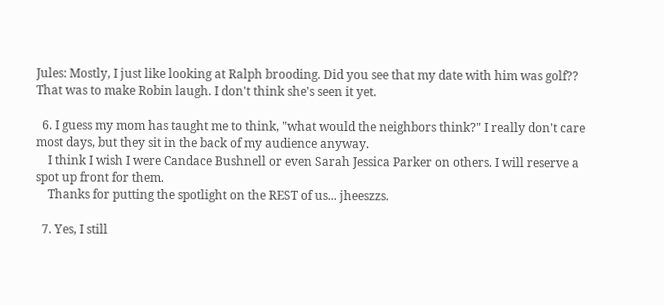Jules: Mostly, I just like looking at Ralph brooding. Did you see that my date with him was golf?? That was to make Robin laugh. I don't think she's seen it yet.

  6. I guess my mom has taught me to think, "what would the neighbors think?" I really don't care most days, but they sit in the back of my audience anyway.
    I think I wish I were Candace Bushnell or even Sarah Jessica Parker on others. I will reserve a spot up front for them.
    Thanks for putting the spotlight on the REST of us... jheeszzs.

  7. Yes, I still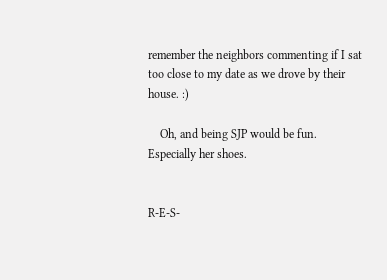remember the neighbors commenting if I sat too close to my date as we drove by their house. :)

    Oh, and being SJP would be fun. Especially her shoes.


R-E-S-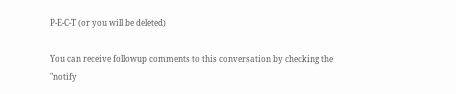P-E-C-T (or you will be deleted)

You can receive followup comments to this conversation by checking the "notify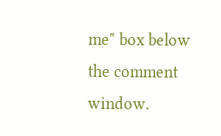me" box below the comment window.